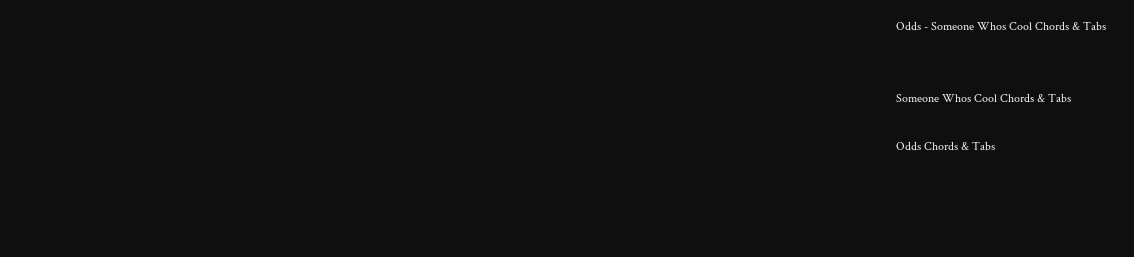Odds - Someone Whos Cool Chords & Tabs


Someone Whos Cool Chords & Tabs

Odds Chords & Tabs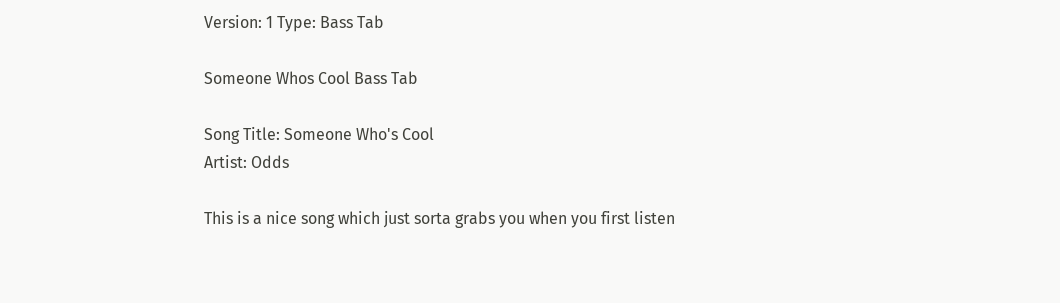Version: 1 Type: Bass Tab

Someone Whos Cool Bass Tab

Song Title: Someone Who's Cool
Artist: Odds

This is a nice song which just sorta grabs you when you first listen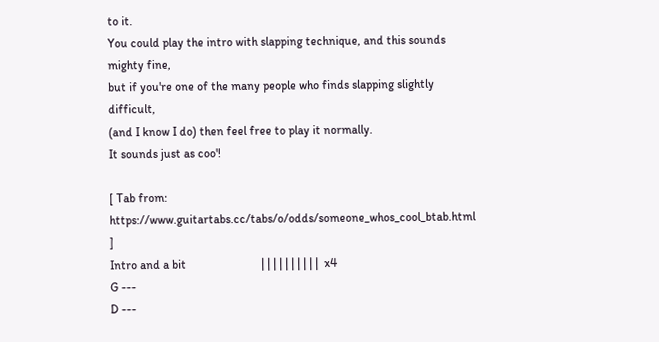to it.
You could play the intro with slapping technique, and this sounds mighty fine,
but if you're one of the many people who finds slapping slightly difficult,
(and I know I do) then feel free to play it normally.
It sounds just as coo'!

[ Tab from: https://www.guitartabs.cc/tabs/o/odds/someone_whos_cool_btab.html ]
Intro and a bit                         | | | | | | | | | |  x4
G ---
D ---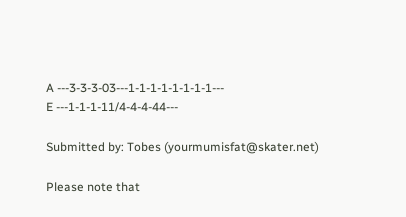A ---3-3-3-03---1-1-1-1-1-1-1-1---
E ---1-1-1-11/4-4-4-44---

Submitted by: Tobes (yourmumisfat@skater.net)

Please note that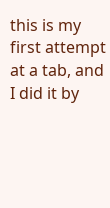this is my first attempt at a tab, and I did it by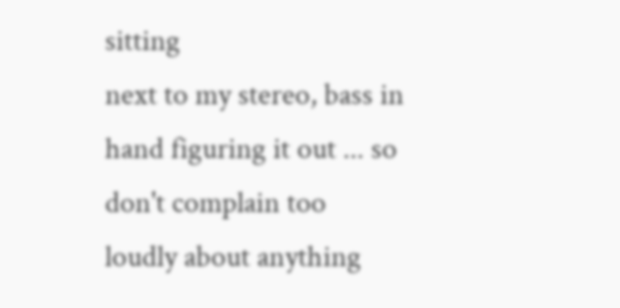sitting
next to my stereo, bass in hand figuring it out ... so don't complain too
loudly about anything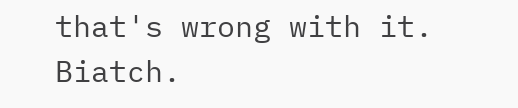that's wrong with it. Biatch.